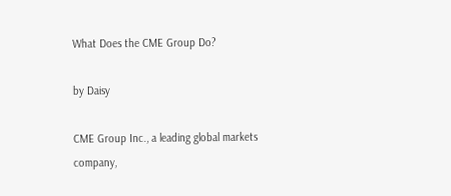What Does the CME Group Do?

by Daisy

CME Group Inc., a leading global markets company,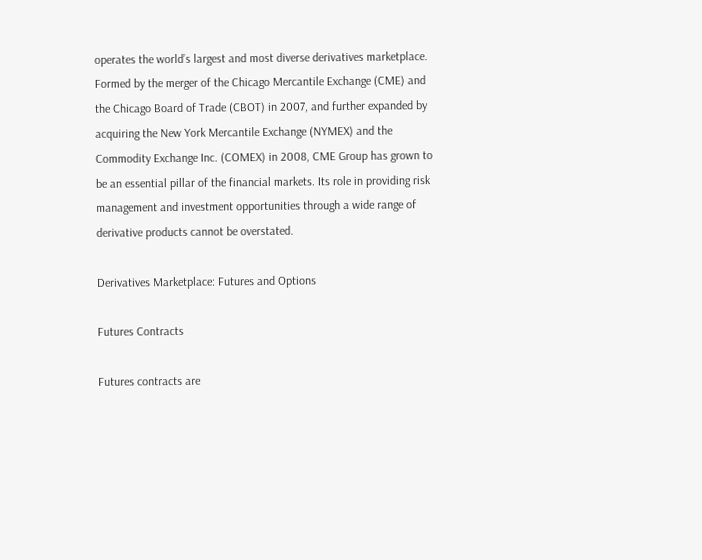operates the world’s largest and most diverse derivatives marketplace. Formed by the merger of the Chicago Mercantile Exchange (CME) and the Chicago Board of Trade (CBOT) in 2007, and further expanded by acquiring the New York Mercantile Exchange (NYMEX) and the Commodity Exchange Inc. (COMEX) in 2008, CME Group has grown to be an essential pillar of the financial markets. Its role in providing risk management and investment opportunities through a wide range of derivative products cannot be overstated.

Derivatives Marketplace: Futures and Options

Futures Contracts

Futures contracts are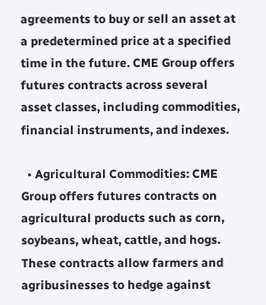agreements to buy or sell an asset at a predetermined price at a specified time in the future. CME Group offers futures contracts across several asset classes, including commodities, financial instruments, and indexes.

  • Agricultural Commodities: CME Group offers futures contracts on agricultural products such as corn, soybeans, wheat, cattle, and hogs. These contracts allow farmers and agribusinesses to hedge against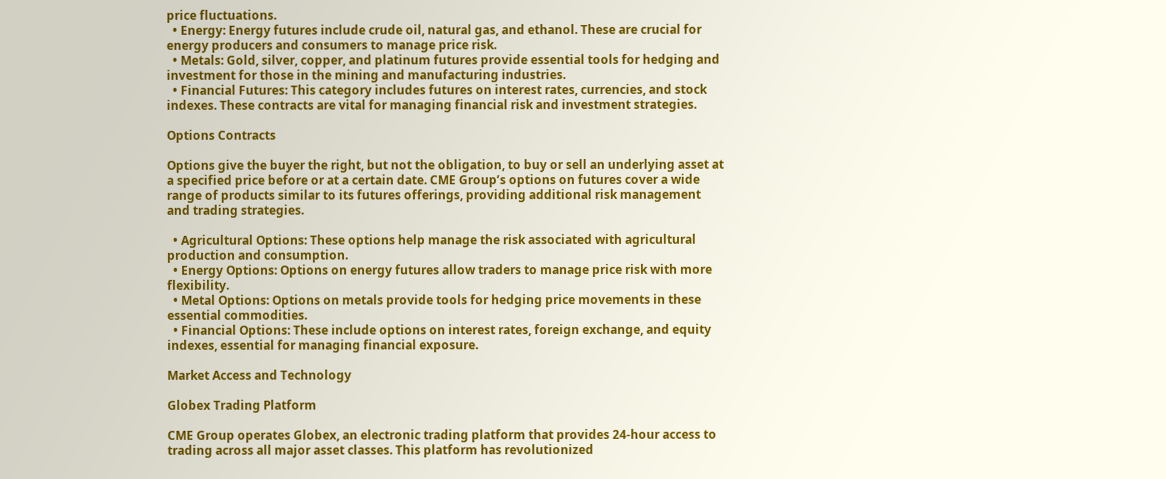price fluctuations.
  • Energy: Energy futures include crude oil, natural gas, and ethanol. These are crucial for energy producers and consumers to manage price risk.
  • Metals: Gold, silver, copper, and platinum futures provide essential tools for hedging and investment for those in the mining and manufacturing industries.
  • Financial Futures: This category includes futures on interest rates, currencies, and stock indexes. These contracts are vital for managing financial risk and investment strategies.

Options Contracts

Options give the buyer the right, but not the obligation, to buy or sell an underlying asset at a specified price before or at a certain date. CME Group’s options on futures cover a wide range of products similar to its futures offerings, providing additional risk management and trading strategies.

  • Agricultural Options: These options help manage the risk associated with agricultural production and consumption.
  • Energy Options: Options on energy futures allow traders to manage price risk with more flexibility.
  • Metal Options: Options on metals provide tools for hedging price movements in these essential commodities.
  • Financial Options: These include options on interest rates, foreign exchange, and equity indexes, essential for managing financial exposure.

Market Access and Technology

Globex Trading Platform

CME Group operates Globex, an electronic trading platform that provides 24-hour access to trading across all major asset classes. This platform has revolutionized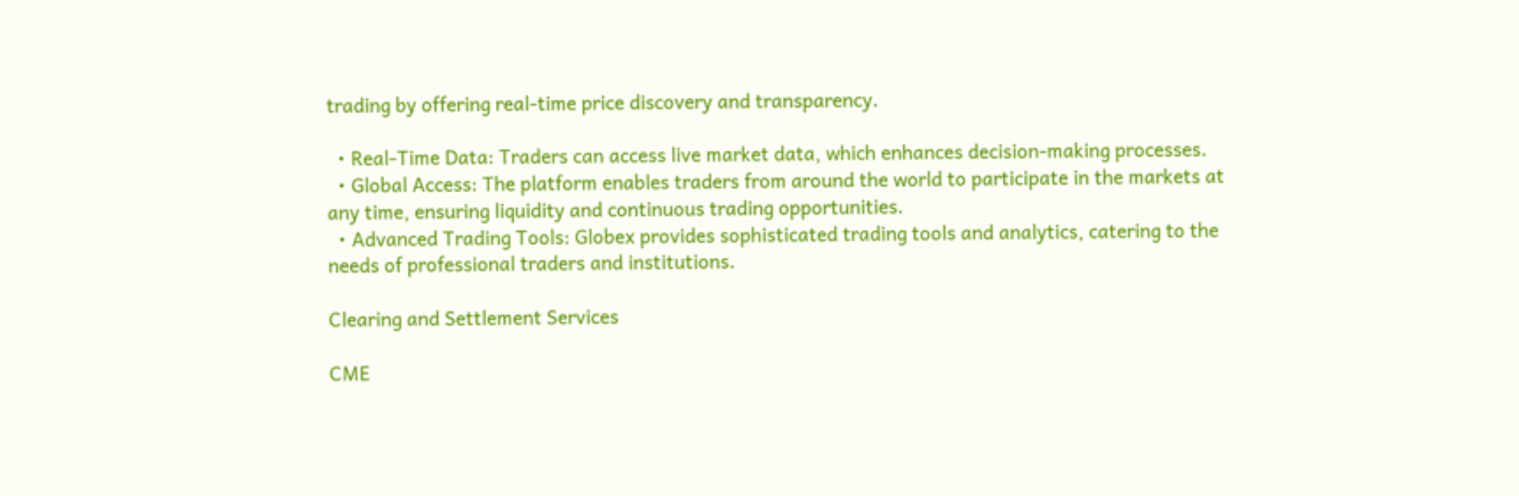trading by offering real-time price discovery and transparency.

  • Real-Time Data: Traders can access live market data, which enhances decision-making processes.
  • Global Access: The platform enables traders from around the world to participate in the markets at any time, ensuring liquidity and continuous trading opportunities.
  • Advanced Trading Tools: Globex provides sophisticated trading tools and analytics, catering to the needs of professional traders and institutions.

Clearing and Settlement Services

CME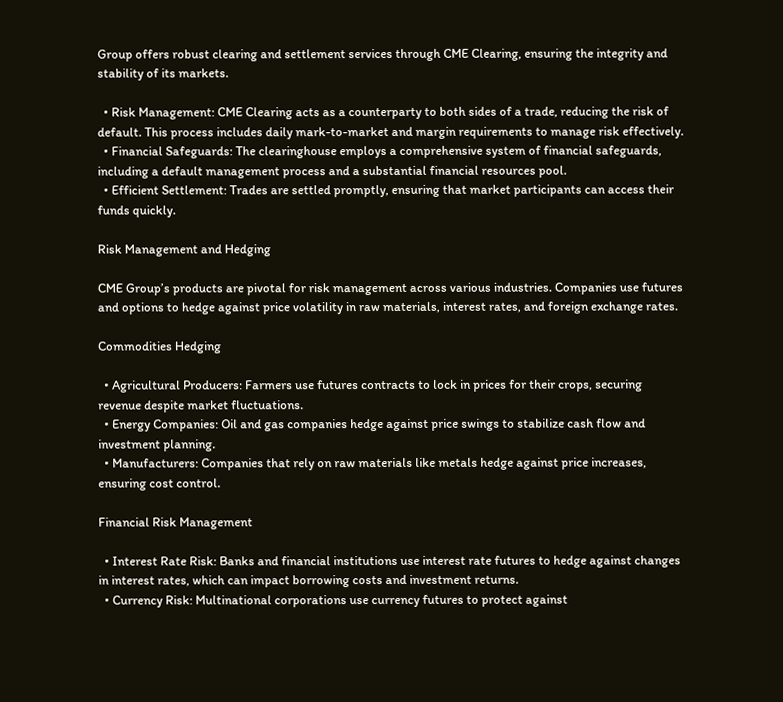Group offers robust clearing and settlement services through CME Clearing, ensuring the integrity and stability of its markets.

  • Risk Management: CME Clearing acts as a counterparty to both sides of a trade, reducing the risk of default. This process includes daily mark-to-market and margin requirements to manage risk effectively.
  • Financial Safeguards: The clearinghouse employs a comprehensive system of financial safeguards, including a default management process and a substantial financial resources pool.
  • Efficient Settlement: Trades are settled promptly, ensuring that market participants can access their funds quickly.

Risk Management and Hedging

CME Group’s products are pivotal for risk management across various industries. Companies use futures and options to hedge against price volatility in raw materials, interest rates, and foreign exchange rates.

Commodities Hedging

  • Agricultural Producers: Farmers use futures contracts to lock in prices for their crops, securing revenue despite market fluctuations.
  • Energy Companies: Oil and gas companies hedge against price swings to stabilize cash flow and investment planning.
  • Manufacturers: Companies that rely on raw materials like metals hedge against price increases, ensuring cost control.

Financial Risk Management

  • Interest Rate Risk: Banks and financial institutions use interest rate futures to hedge against changes in interest rates, which can impact borrowing costs and investment returns.
  • Currency Risk: Multinational corporations use currency futures to protect against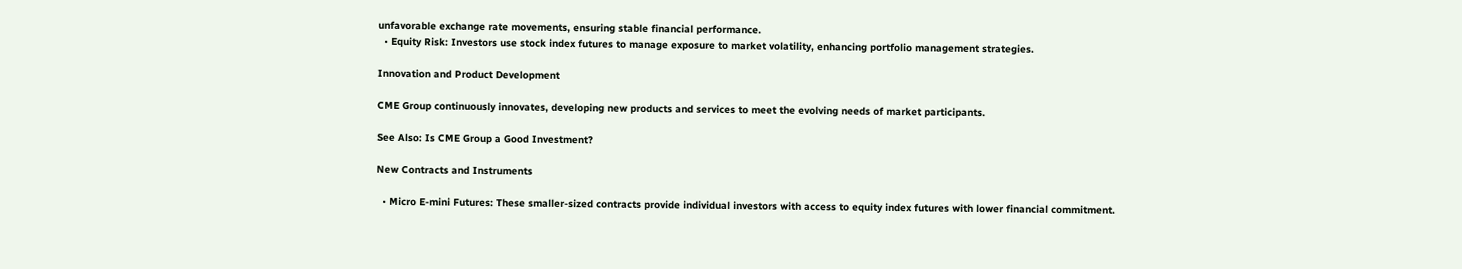unfavorable exchange rate movements, ensuring stable financial performance.
  • Equity Risk: Investors use stock index futures to manage exposure to market volatility, enhancing portfolio management strategies.

Innovation and Product Development

CME Group continuously innovates, developing new products and services to meet the evolving needs of market participants.

See Also: Is CME Group a Good Investment?

New Contracts and Instruments

  • Micro E-mini Futures: These smaller-sized contracts provide individual investors with access to equity index futures with lower financial commitment.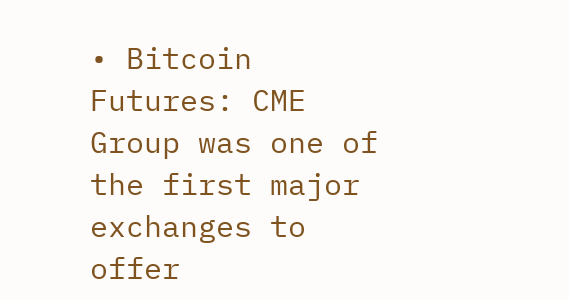• Bitcoin Futures: CME Group was one of the first major exchanges to offer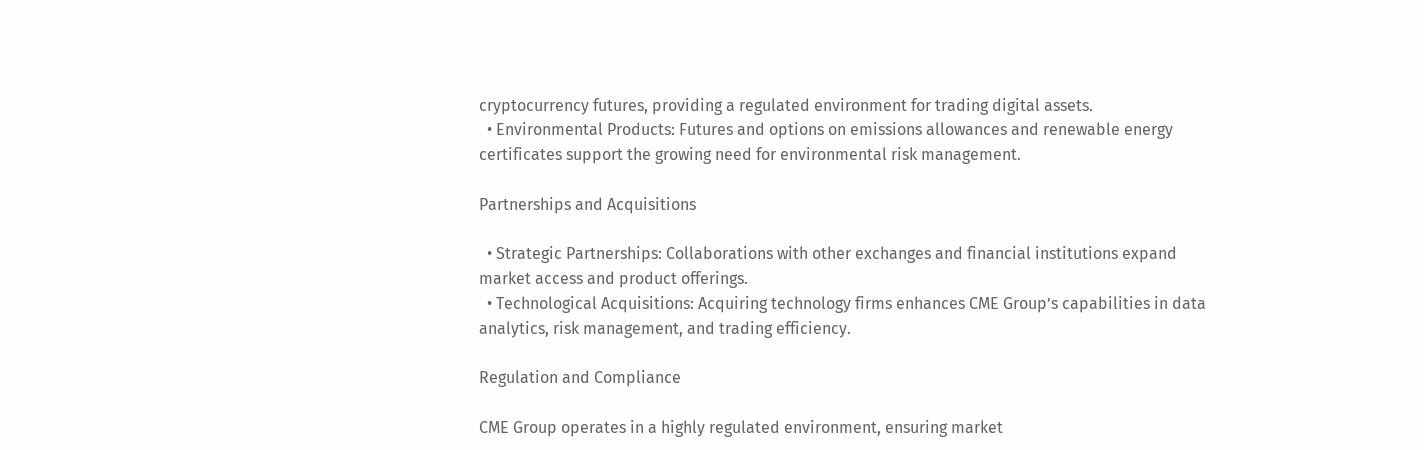cryptocurrency futures, providing a regulated environment for trading digital assets.
  • Environmental Products: Futures and options on emissions allowances and renewable energy certificates support the growing need for environmental risk management.

Partnerships and Acquisitions

  • Strategic Partnerships: Collaborations with other exchanges and financial institutions expand market access and product offerings.
  • Technological Acquisitions: Acquiring technology firms enhances CME Group’s capabilities in data analytics, risk management, and trading efficiency.

Regulation and Compliance

CME Group operates in a highly regulated environment, ensuring market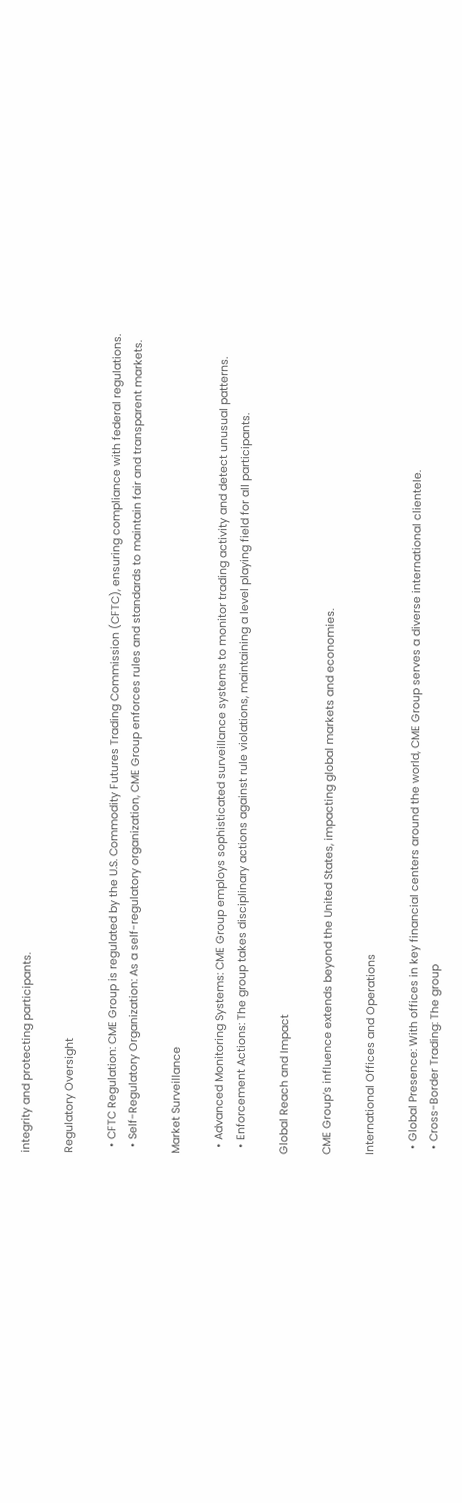integrity and protecting participants.

Regulatory Oversight

  • CFTC Regulation: CME Group is regulated by the U.S. Commodity Futures Trading Commission (CFTC), ensuring compliance with federal regulations.
  • Self-Regulatory Organization: As a self-regulatory organization, CME Group enforces rules and standards to maintain fair and transparent markets.

Market Surveillance

  • Advanced Monitoring Systems: CME Group employs sophisticated surveillance systems to monitor trading activity and detect unusual patterns.
  • Enforcement Actions: The group takes disciplinary actions against rule violations, maintaining a level playing field for all participants.

Global Reach and Impact

CME Group’s influence extends beyond the United States, impacting global markets and economies.

International Offices and Operations

  • Global Presence: With offices in key financial centers around the world, CME Group serves a diverse international clientele.
  • Cross-Border Trading: The group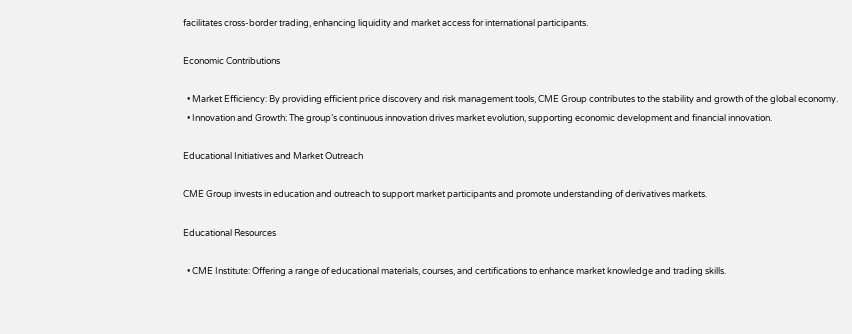facilitates cross-border trading, enhancing liquidity and market access for international participants.

Economic Contributions

  • Market Efficiency: By providing efficient price discovery and risk management tools, CME Group contributes to the stability and growth of the global economy.
  • Innovation and Growth: The group’s continuous innovation drives market evolution, supporting economic development and financial innovation.

Educational Initiatives and Market Outreach

CME Group invests in education and outreach to support market participants and promote understanding of derivatives markets.

Educational Resources

  • CME Institute: Offering a range of educational materials, courses, and certifications to enhance market knowledge and trading skills.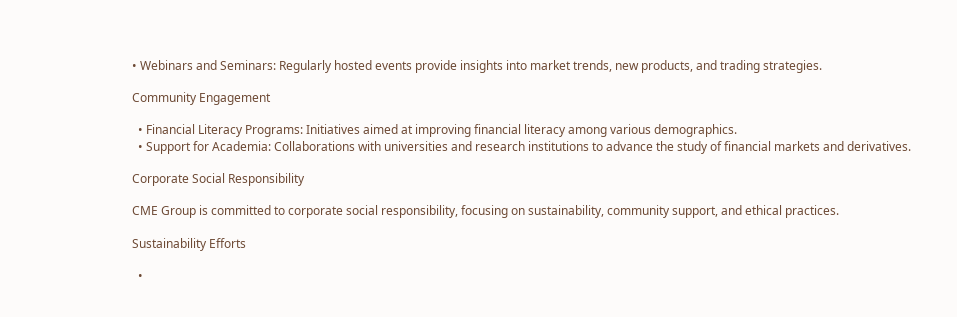• Webinars and Seminars: Regularly hosted events provide insights into market trends, new products, and trading strategies.

Community Engagement

  • Financial Literacy Programs: Initiatives aimed at improving financial literacy among various demographics.
  • Support for Academia: Collaborations with universities and research institutions to advance the study of financial markets and derivatives.

Corporate Social Responsibility

CME Group is committed to corporate social responsibility, focusing on sustainability, community support, and ethical practices.

Sustainability Efforts

  •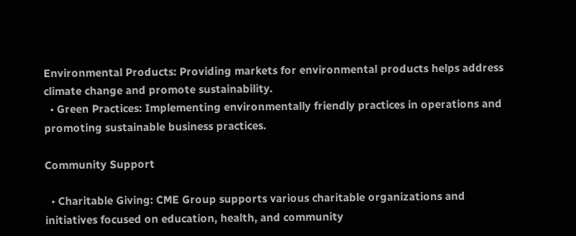Environmental Products: Providing markets for environmental products helps address climate change and promote sustainability.
  • Green Practices: Implementing environmentally friendly practices in operations and promoting sustainable business practices.

Community Support

  • Charitable Giving: CME Group supports various charitable organizations and initiatives focused on education, health, and community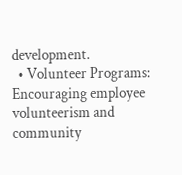development.
  • Volunteer Programs: Encouraging employee volunteerism and community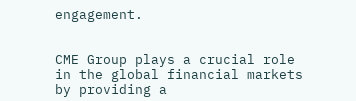engagement.


CME Group plays a crucial role in the global financial markets by providing a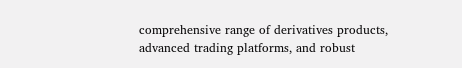comprehensive range of derivatives products, advanced trading platforms, and robust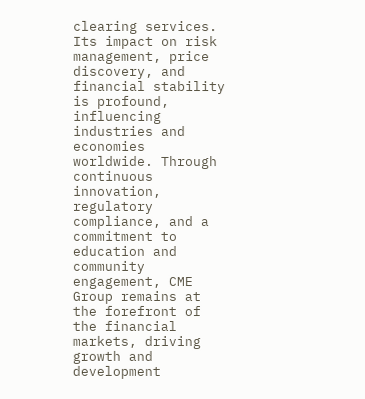clearing services. Its impact on risk management, price discovery, and financial stability is profound, influencing industries and economies worldwide. Through continuous innovation, regulatory compliance, and a commitment to education and community engagement, CME Group remains at the forefront of the financial markets, driving growth and development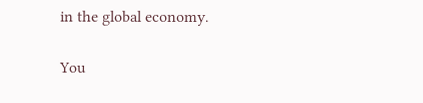in the global economy.

You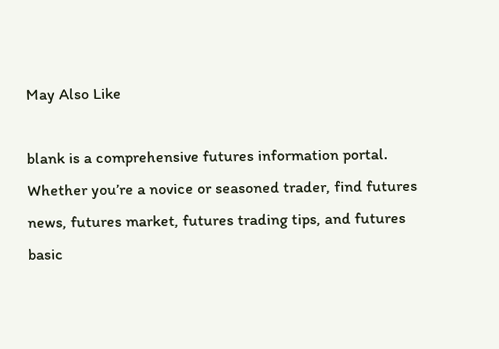May Also Like

blank is a comprehensive futures information portal. Whether you’re a novice or seasoned trader, find futures news, futures market, futures trading tips, and futures basic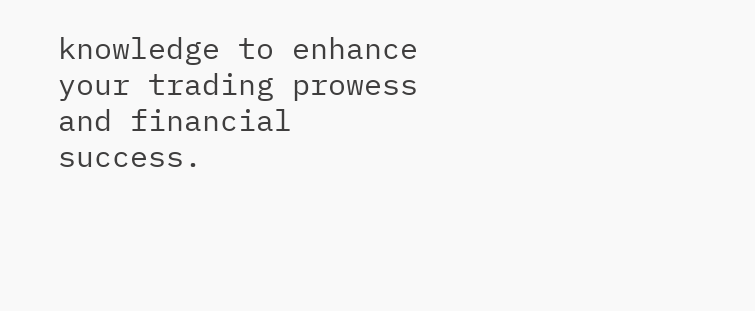knowledge to enhance your trading prowess and financial success.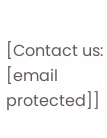[Contact us: [email protected]]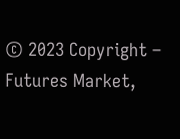© 2023 Copyright – Futures Market,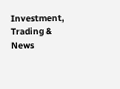Investment, Trading & News